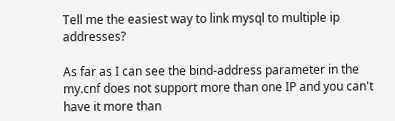Tell me the easiest way to link mysql to multiple ip addresses?

As far as I can see the bind-address parameter in the my.cnf does not support more than one IP and you can't have it more than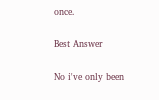once.

Best Answer

No i've only been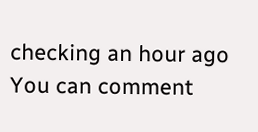checking an hour ago You can comment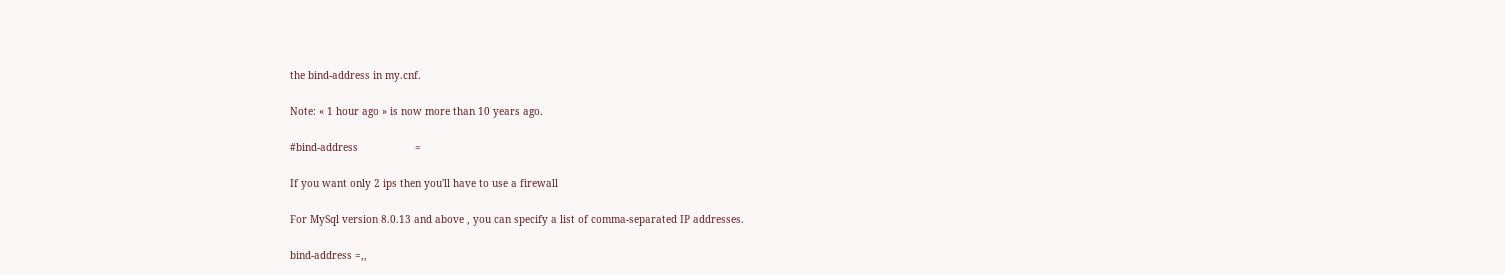the bind-address in my.cnf.

Note: « 1 hour ago » is now more than 10 years ago.

#bind-address                   =

If you want only 2 ips then you'll have to use a firewall

For MySql version 8.0.13 and above , you can specify a list of comma-separated IP addresses.

bind-address =,,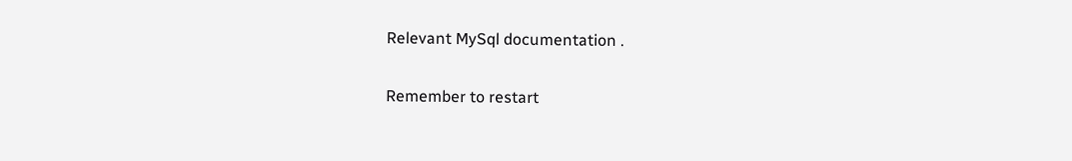Relevant MySql documentation .

Remember to restart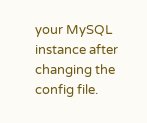your MySQL instance after changing the config file.